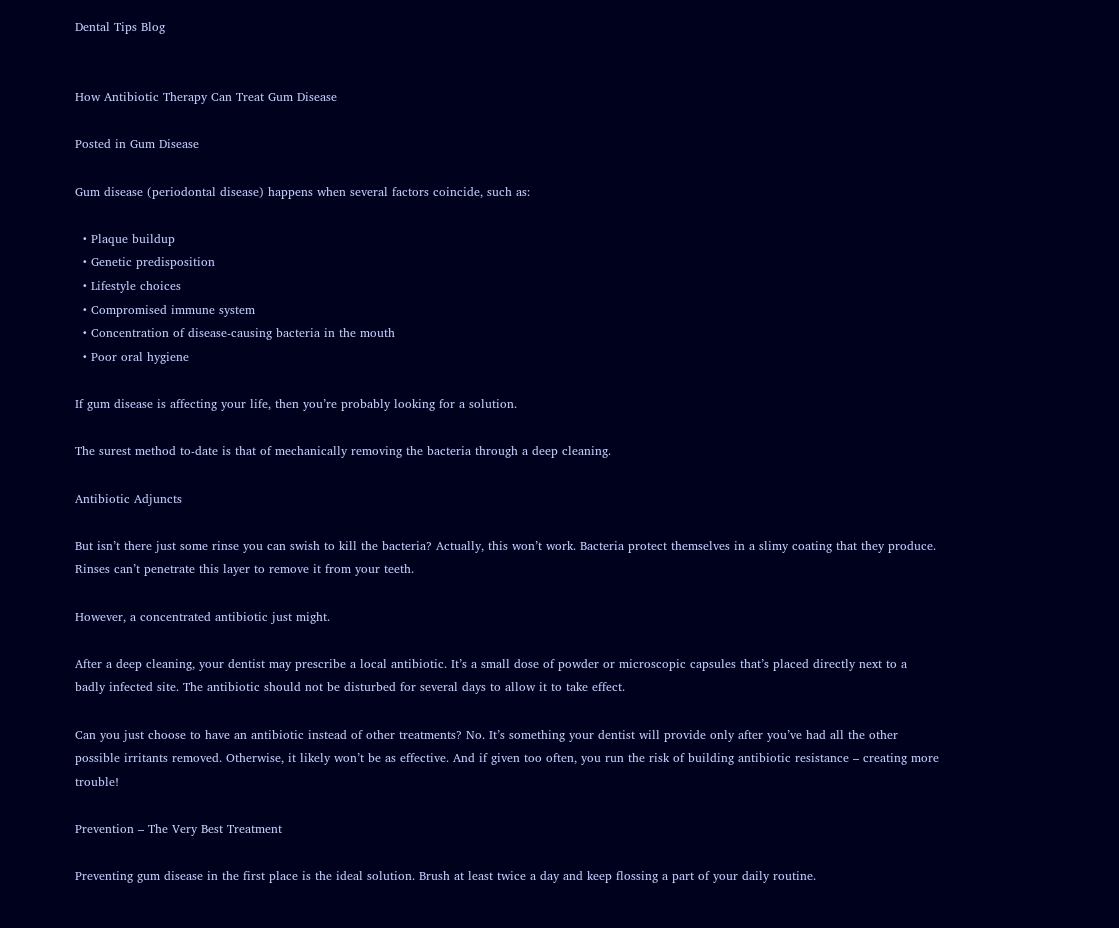Dental Tips Blog


How Antibiotic Therapy Can Treat Gum Disease

Posted in Gum Disease

Gum disease (periodontal disease) happens when several factors coincide, such as:

  • Plaque buildup
  • Genetic predisposition
  • Lifestyle choices
  • Compromised immune system
  • Concentration of disease-causing bacteria in the mouth
  • Poor oral hygiene

If gum disease is affecting your life, then you’re probably looking for a solution.

The surest method to-date is that of mechanically removing the bacteria through a deep cleaning.

Antibiotic Adjuncts

But isn’t there just some rinse you can swish to kill the bacteria? Actually, this won’t work. Bacteria protect themselves in a slimy coating that they produce. Rinses can’t penetrate this layer to remove it from your teeth.

However, a concentrated antibiotic just might.

After a deep cleaning, your dentist may prescribe a local antibiotic. It’s a small dose of powder or microscopic capsules that’s placed directly next to a badly infected site. The antibiotic should not be disturbed for several days to allow it to take effect.

Can you just choose to have an antibiotic instead of other treatments? No. It’s something your dentist will provide only after you’ve had all the other possible irritants removed. Otherwise, it likely won’t be as effective. And if given too often, you run the risk of building antibiotic resistance – creating more trouble!

Prevention – The Very Best Treatment

Preventing gum disease in the first place is the ideal solution. Brush at least twice a day and keep flossing a part of your daily routine.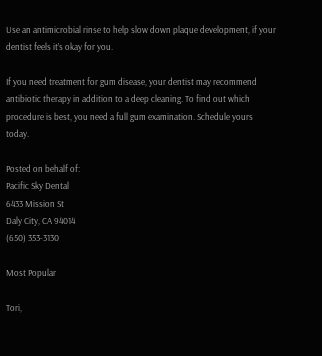Use an antimicrobial rinse to help slow down plaque development, if your dentist feels it’s okay for you.

If you need treatment for gum disease, your dentist may recommend antibiotic therapy in addition to a deep cleaning. To find out which procedure is best, you need a full gum examination. Schedule yours today.

Posted on behalf of:
Pacific Sky Dental
6433 Mission St
Daly City, CA 94014
(650) 353-3130

Most Popular

Tori,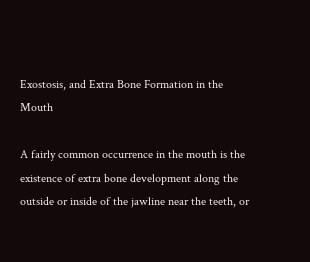Exostosis, and Extra Bone Formation in the Mouth

A fairly common occurrence in the mouth is the existence of extra bone development along the outside or inside of the jawline near the teeth, or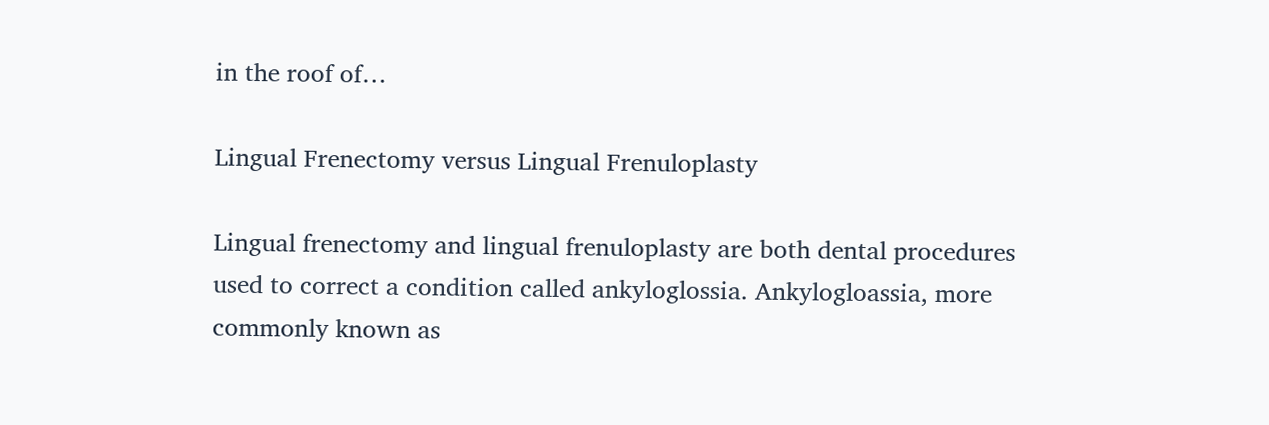in the roof of…

Lingual Frenectomy versus Lingual Frenuloplasty

Lingual frenectomy and lingual frenuloplasty are both dental procedures used to correct a condition called ankyloglossia. Ankylogloassia, more commonly known as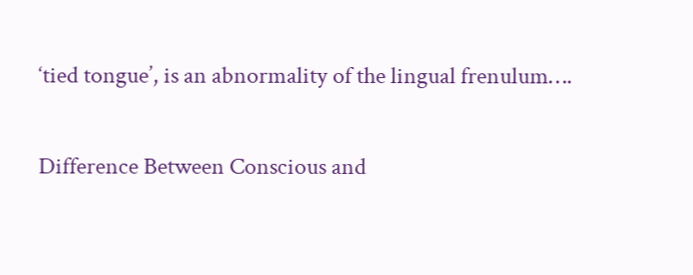‘tied tongue’, is an abnormality of the lingual frenulum….

Difference Between Conscious and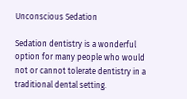Unconscious Sedation

Sedation dentistry is a wonderful option for many people who would not or cannot tolerate dentistry in a traditional dental setting.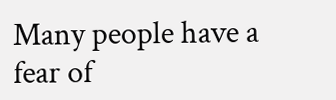Many people have a fear of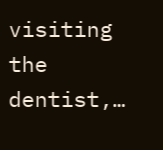visiting the dentist,…